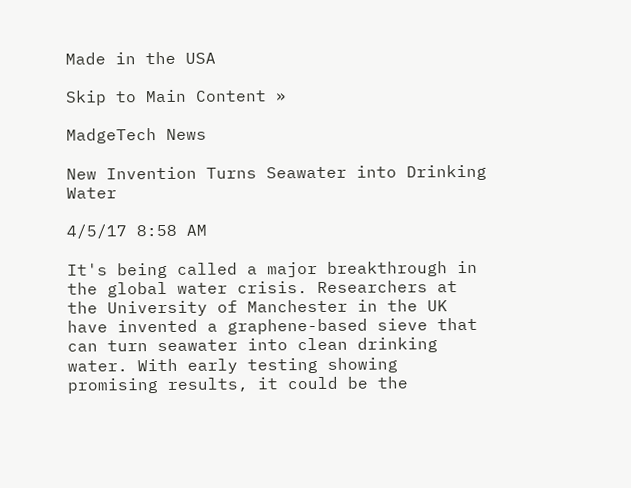Made in the USA

Skip to Main Content »

MadgeTech News

New Invention Turns Seawater into Drinking Water

4/5/17 8:58 AM

It's being called a major breakthrough in the global water crisis. Researchers at the University of Manchester in the UK have invented a graphene-based sieve that can turn seawater into clean drinking water. With early testing showing promising results, it could be the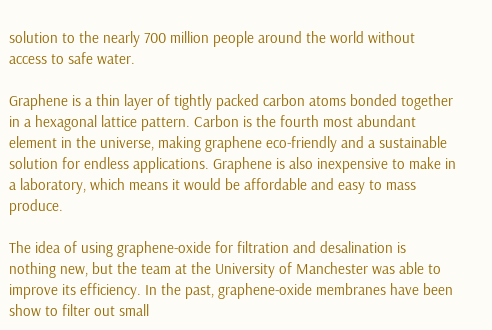solution to the nearly 700 million people around the world without access to safe water.

Graphene is a thin layer of tightly packed carbon atoms bonded together in a hexagonal lattice pattern. Carbon is the fourth most abundant element in the universe, making graphene eco-friendly and a sustainable solution for endless applications. Graphene is also inexpensive to make in a laboratory, which means it would be affordable and easy to mass produce.

The idea of using graphene-oxide for filtration and desalination is nothing new, but the team at the University of Manchester was able to improve its efficiency. In the past, graphene-oxide membranes have been show to filter out small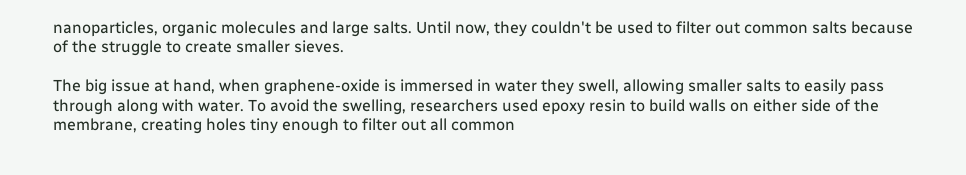nanoparticles, organic molecules and large salts. Until now, they couldn't be used to filter out common salts because of the struggle to create smaller sieves.

The big issue at hand, when graphene-oxide is immersed in water they swell, allowing smaller salts to easily pass through along with water. To avoid the swelling, researchers used epoxy resin to build walls on either side of the membrane, creating holes tiny enough to filter out all common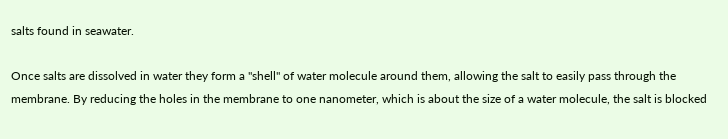salts found in seawater.

Once salts are dissolved in water they form a "shell" of water molecule around them, allowing the salt to easily pass through the membrane. By reducing the holes in the membrane to one nanometer, which is about the size of a water molecule, the salt is blocked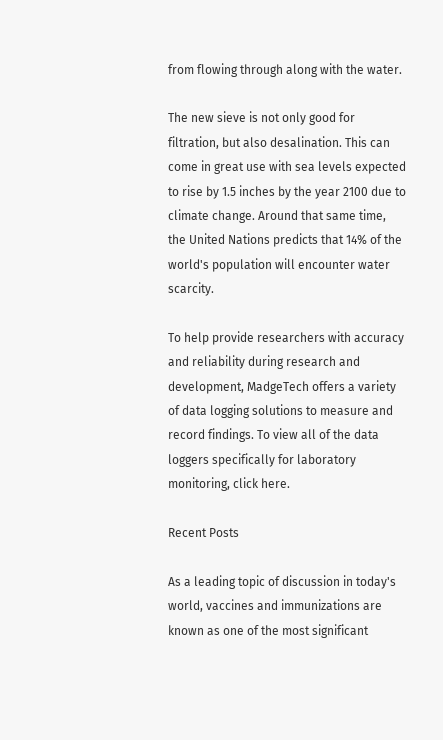from flowing through along with the water.

The new sieve is not only good for filtration, but also desalination. This can come in great use with sea levels expected to rise by 1.5 inches by the year 2100 due to climate change. Around that same time, the United Nations predicts that 14% of the world's population will encounter water scarcity.

To help provide researchers with accuracy and reliability during research and development, MadgeTech offers a variety of data logging solutions to measure and record findings. To view all of the data loggers specifically for laboratory monitoring, click here.

Recent Posts

As a leading topic of discussion in today's world, vaccines and immunizations are known as one of the most significant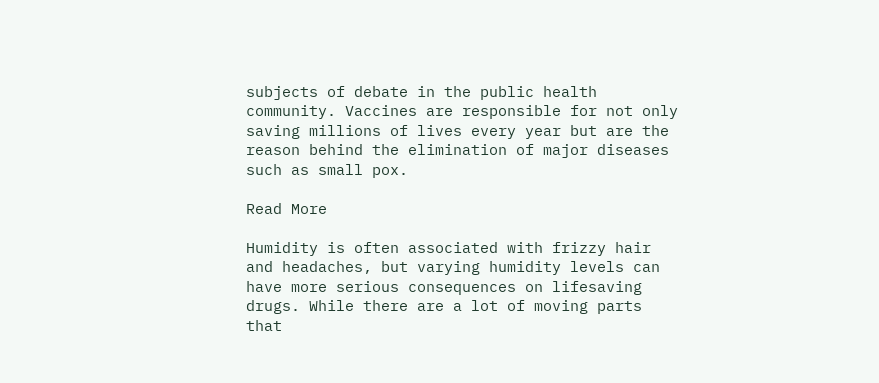subjects of debate in the public health community. Vaccines are responsible for not only saving millions of lives every year but are the reason behind the elimination of major diseases such as small pox.

Read More

Humidity is often associated with frizzy hair and headaches, but varying humidity levels can have more serious consequences on lifesaving drugs. While there are a lot of moving parts that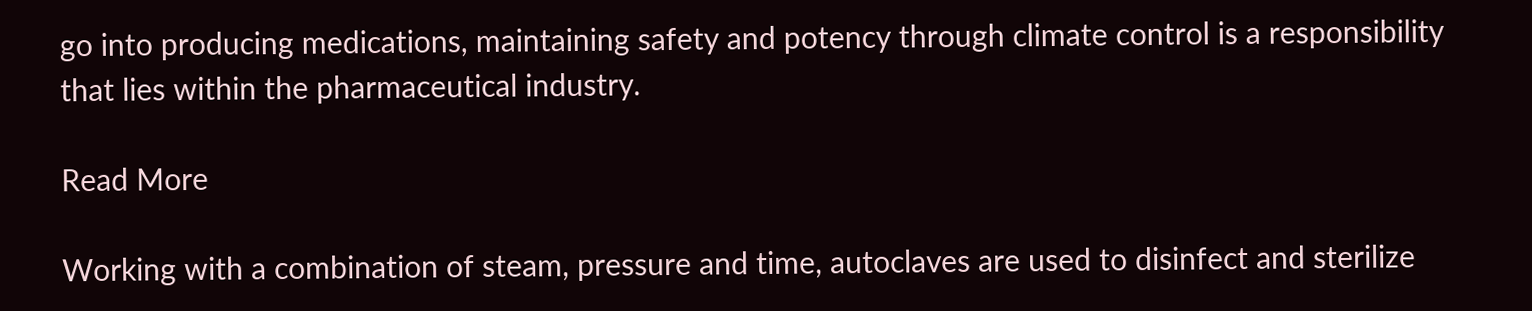go into producing medications, maintaining safety and potency through climate control is a responsibility that lies within the pharmaceutical industry.

Read More

Working with a combination of steam, pressure and time, autoclaves are used to disinfect and sterilize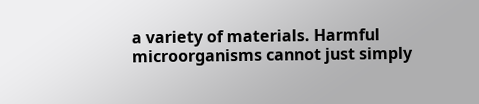a variety of materials. Harmful microorganisms cannot just simply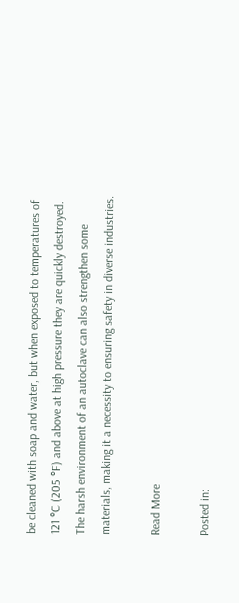be cleaned with soap and water, but when exposed to temperatures of 121 °C (205 °F) and above at high pressure they are quickly destroyed. The harsh environment of an autoclave can also strengthen some materials, making it a necessity to ensuring safety in diverse industries.

Read More

Posted in: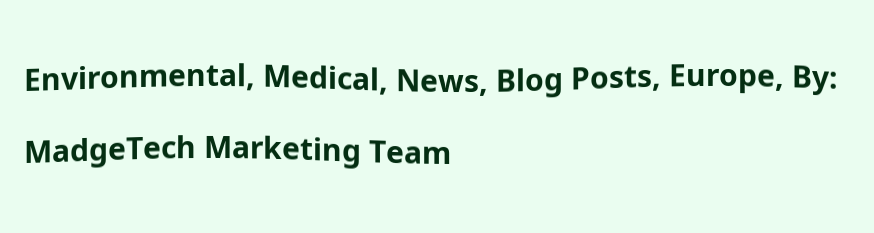Environmental, Medical, News, Blog Posts, Europe, By:

MadgeTech Marketing Team